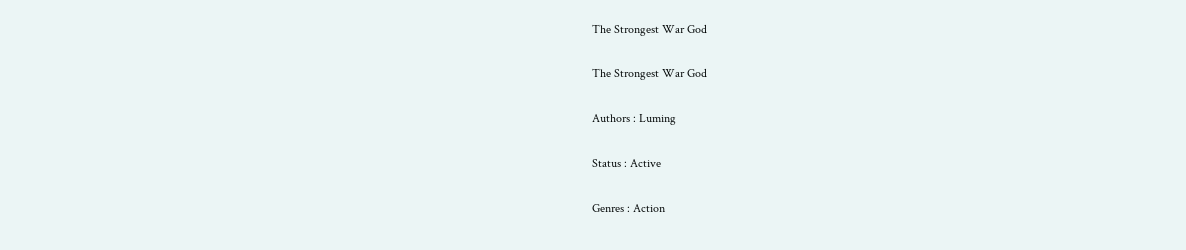The Strongest War God

The Strongest War God

Authors : Luming

Status : Active

Genres : Action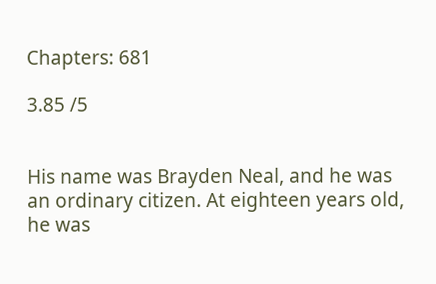Chapters: 681

3.85 /5


His name was Brayden Neal, and he was an ordinary citizen. At eighteen years old, he was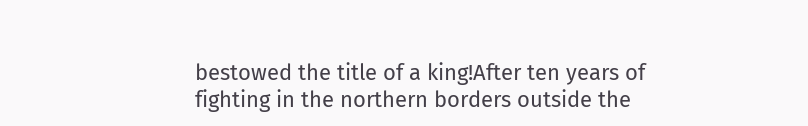bestowed the title of a king!After ten years of fighting in the northern borders outside the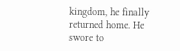kingdom, he finally returned home. He swore to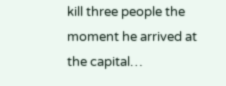kill three people the moment he arrived at the capital…